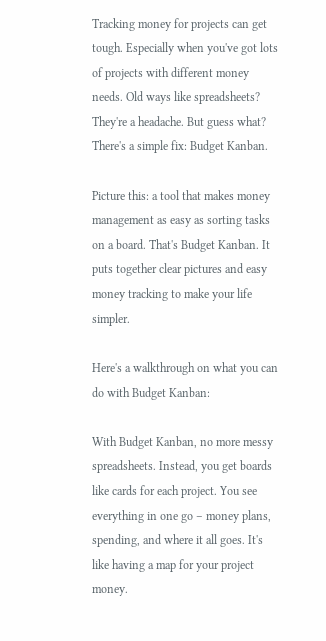Tracking money for projects can get tough. Especially when you've got lots of projects with different money needs. Old ways like spreadsheets? They're a headache. But guess what? There's a simple fix: Budget Kanban.

Picture this: a tool that makes money management as easy as sorting tasks on a board. That's Budget Kanban. It puts together clear pictures and easy money tracking to make your life simpler.

Here's a walkthrough on what you can do with Budget Kanban:

With Budget Kanban, no more messy spreadsheets. Instead, you get boards like cards for each project. You see everything in one go – money plans, spending, and where it all goes. It's like having a map for your project money.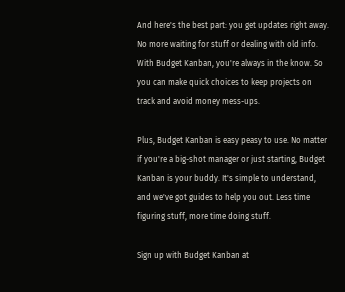And here's the best part: you get updates right away. No more waiting for stuff or dealing with old info. With Budget Kanban, you're always in the know. So you can make quick choices to keep projects on track and avoid money mess-ups.

Plus, Budget Kanban is easy peasy to use. No matter if you're a big-shot manager or just starting, Budget Kanban is your buddy. It's simple to understand, and we've got guides to help you out. Less time figuring stuff, more time doing stuff.

Sign up with Budget Kanban at